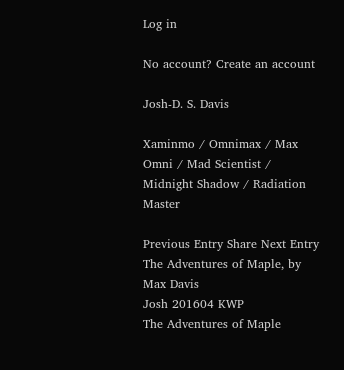Log in

No account? Create an account

Josh-D. S. Davis

Xaminmo / Omnimax / Max Omni / Mad Scientist / Midnight Shadow / Radiation Master

Previous Entry Share Next Entry
The Adventures of Maple, by Max Davis
Josh 201604 KWP
The Adventures of Maple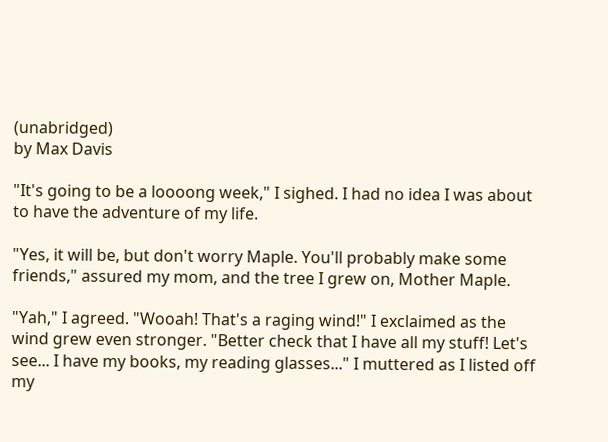(unabridged)
by Max Davis

"It's going to be a loooong week," I sighed. I had no idea I was about to have the adventure of my life.

"Yes, it will be, but don't worry Maple. You'll probably make some friends," assured my mom, and the tree I grew on, Mother Maple.

"Yah," I agreed. "Wooah! That's a raging wind!" I exclaimed as the wind grew even stronger. "Better check that I have all my stuff! Let's see... I have my books, my reading glasses..." I muttered as I listed off my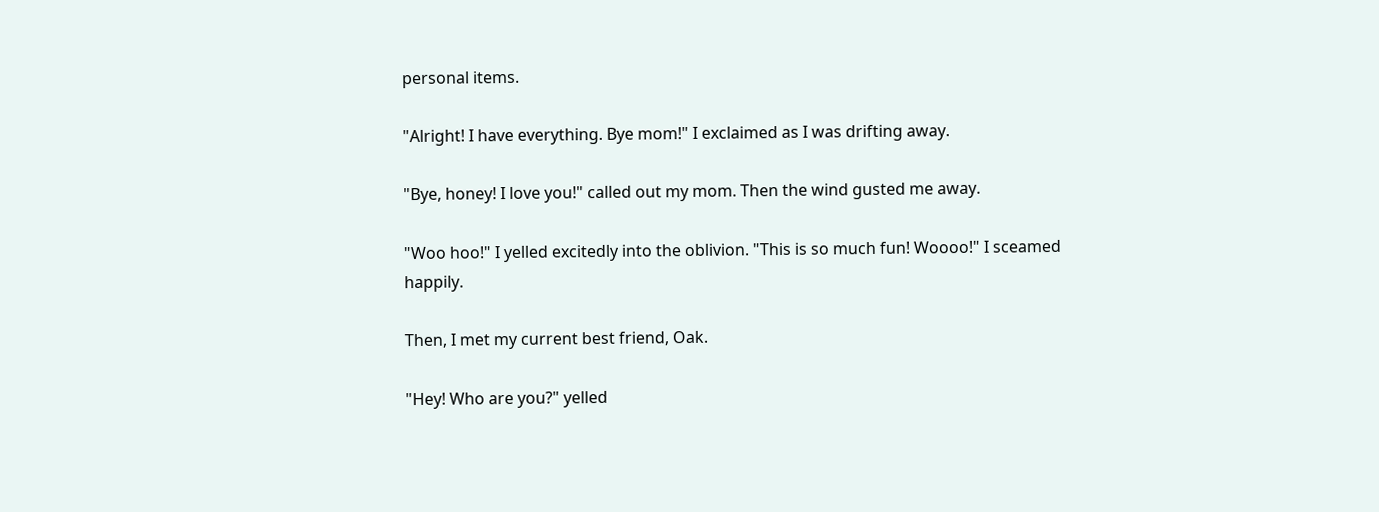personal items.

"Alright! I have everything. Bye mom!" I exclaimed as I was drifting away.

"Bye, honey! I love you!" called out my mom. Then the wind gusted me away.

"Woo hoo!" I yelled excitedly into the oblivion. "This is so much fun! Woooo!" I sceamed happily.

Then, I met my current best friend, Oak.

"Hey! Who are you?" yelled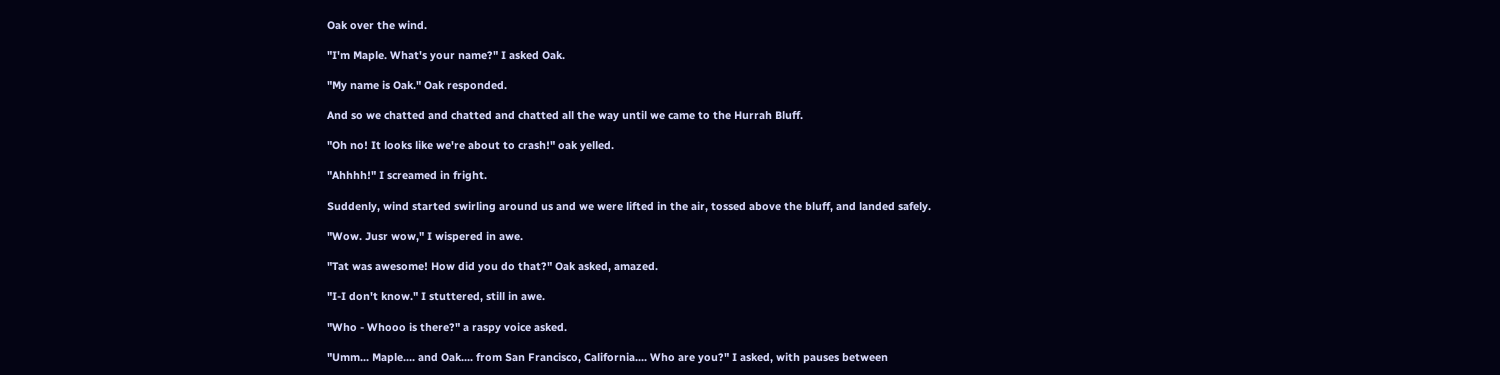Oak over the wind.

"I'm Maple. What's your name?" I asked Oak.

"My name is Oak." Oak responded.

And so we chatted and chatted and chatted all the way until we came to the Hurrah Bluff.

"Oh no! It looks like we're about to crash!" oak yelled.

"Ahhhh!" I screamed in fright.

Suddenly, wind started swirling around us and we were lifted in the air, tossed above the bluff, and landed safely.

"Wow. Jusr wow," I wispered in awe.

"Tat was awesome! How did you do that?" Oak asked, amazed.

"I-I don't know." I stuttered, still in awe.

"Who - Whooo is there?" a raspy voice asked.

"Umm... Maple.... and Oak.... from San Francisco, California.... Who are you?" I asked, with pauses between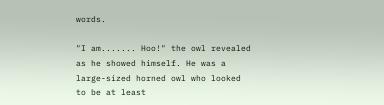words.

"I am....... Hoo!" the owl revealed as he showed himself. He was a large-sized horned owl who looked to be at least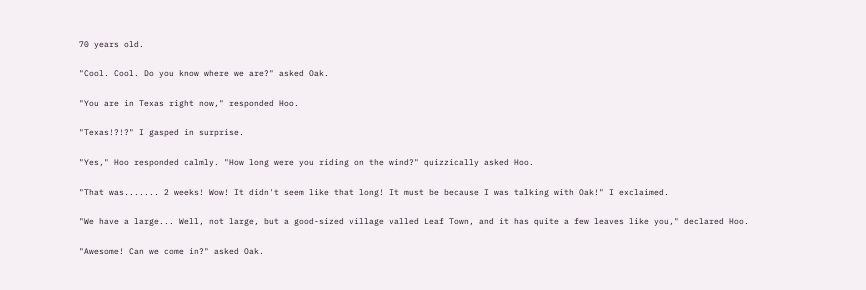70 years old.

"Cool. Cool. Do you know where we are?" asked Oak.

"You are in Texas right now," responded Hoo.

"Texas!?!?" I gasped in surprise.

"Yes," Hoo responded calmly. "How long were you riding on the wind?" quizzically asked Hoo.

"That was....... 2 weeks! Wow! It didn't seem like that long! It must be because I was talking with Oak!" I exclaimed.

"We have a large... Well, not large, but a good-sized village valled Leaf Town, and it has quite a few leaves like you," declared Hoo.

"Awesome! Can we come in?" asked Oak.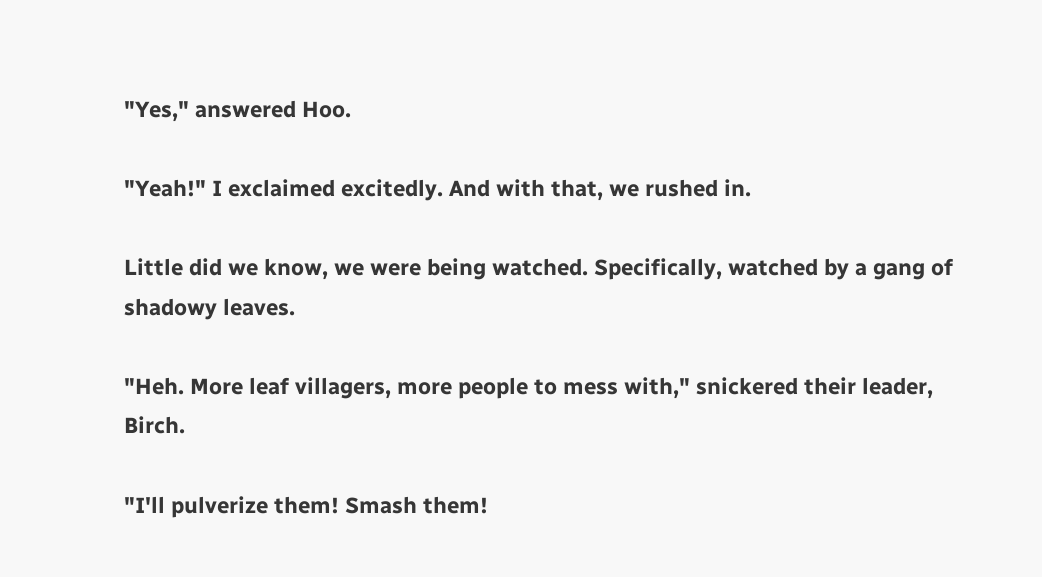"Yes," answered Hoo.

"Yeah!" I exclaimed excitedly. And with that, we rushed in.

Little did we know, we were being watched. Specifically, watched by a gang of shadowy leaves.

"Heh. More leaf villagers, more people to mess with," snickered their leader, Birch.

"I'll pulverize them! Smash them!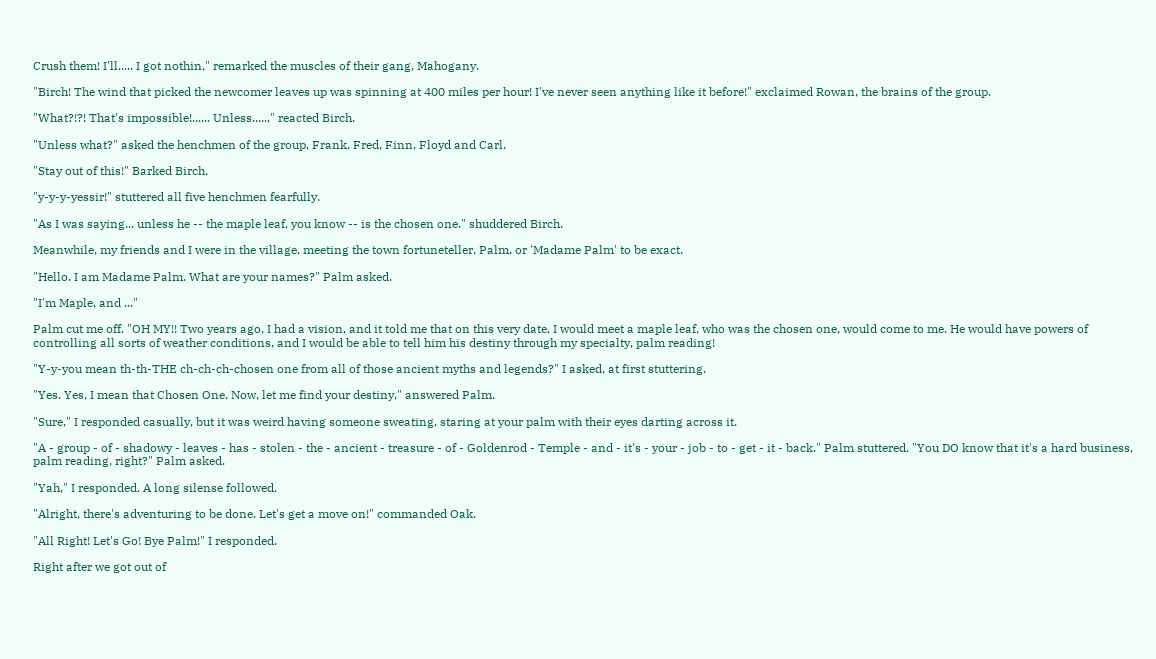Crush them! I'll..... I got nothin," remarked the muscles of their gang, Mahogany.

"Birch! The wind that picked the newcomer leaves up was spinning at 400 miles per hour! I've never seen anything like it before!" exclaimed Rowan, the brains of the group.

"What?!?! That's impossible!...... Unless.....," reacted Birch.

"Unless what?" asked the henchmen of the group, Frank, Fred, Finn, Floyd and Carl.

"Stay out of this!" Barked Birch.

"y-y-y-yessir!" stuttered all five henchmen fearfully.

"As I was saying... unless he -- the maple leaf, you know -- is the chosen one." shuddered Birch.

Meanwhile, my friends and I were in the village, meeting the town fortuneteller, Palm, or 'Madame Palm' to be exact.

"Hello. I am Madame Palm. What are your names?" Palm asked.

"I'm Maple, and ..."

Palm cut me off. "OH MY!! Two years ago, I had a vision, and it told me that on this very date, I would meet a maple leaf, who was the chosen one, would come to me. He would have powers of controlling all sorts of weather conditions, and I would be able to tell him his destiny through my specialty, palm reading!

"Y-y-you mean th-th-THE ch-ch-ch-chosen one from all of those ancient myths and legends?" I asked, at first stuttering.

"Yes. Yes, I mean that Chosen One. Now, let me find your destiny," answered Palm.

"Sure," I responded casually, but it was weird having someone sweating, staring at your palm with their eyes darting across it.

"A - group - of - shadowy - leaves - has - stolen - the - ancient - treasure - of - Goldenrod - Temple - and - it's - your - job - to - get - it - back." Palm stuttered. "You DO know that it's a hard business, palm reading, right?" Palm asked.

"Yah," I responded. A long silense followed.

"Alright, there's adventuring to be done. Let's get a move on!" commanded Oak.

"All Right! Let's Go! Bye Palm!" I responded.

Right after we got out of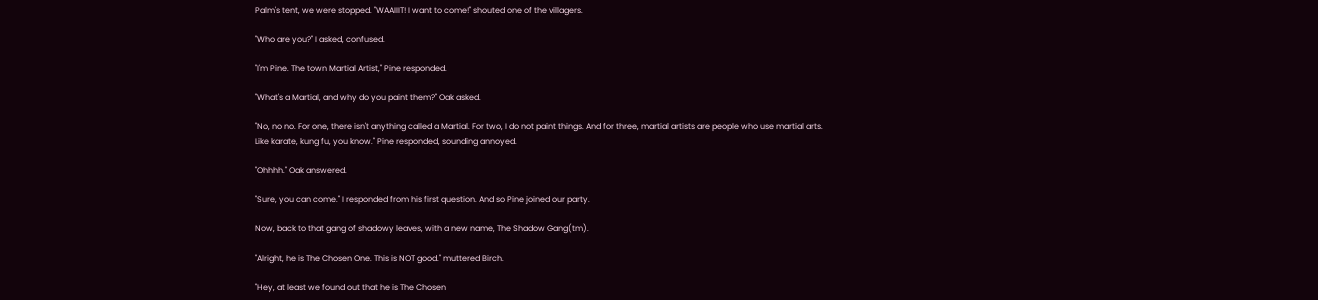Palm's tent, we were stopped. "WAAIIIT! I want to come!" shouted one of the villagers.

"Who are you?" I asked, confused.

"I'm Pine. The town Martial Artist," Pine responded.

"What's a Martial, and why do you paint them?" Oak asked.

"No, no no. For one, there isn't anything called a Martial. For two, I do not paint things. And for three, martial artists are people who use martial arts. Like karate, kung fu, you know." Pine responded, sounding annoyed.

"Ohhhh." Oak answered.

"Sure, you can come." I responded from his first question. And so Pine joined our party.

Now, back to that gang of shadowy leaves, with a new name, The Shadow Gang(tm).

"Alright, he is The Chosen One. This is NOT good." muttered Birch.

"Hey, at least we found out that he is The Chosen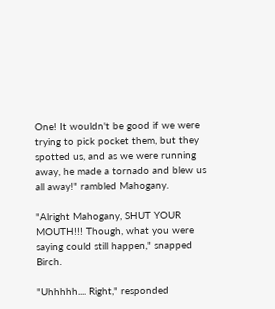One! It wouldn't be good if we were trying to pick pocket them, but they spotted us, and as we were running away, he made a tornado and blew us all away!" rambled Mahogany.

"Alright Mahogany, SHUT YOUR MOUTH!!! Though, what you were saying could still happen," snapped Birch.

"Uhhhhh.... Right," responded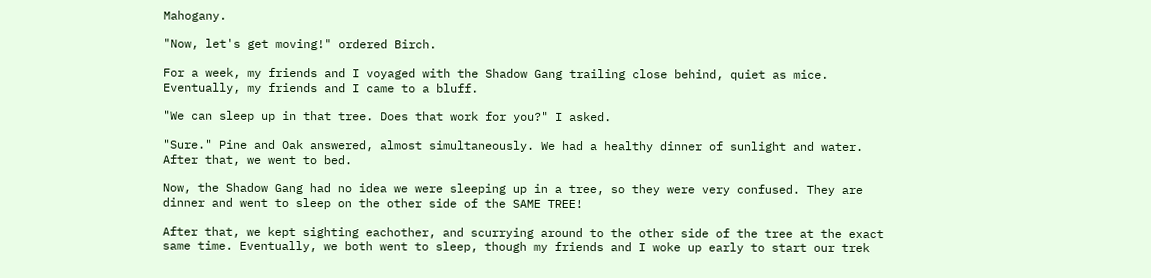Mahogany.

"Now, let's get moving!" ordered Birch.

For a week, my friends and I voyaged with the Shadow Gang trailing close behind, quiet as mice. Eventually, my friends and I came to a bluff.

"We can sleep up in that tree. Does that work for you?" I asked.

"Sure." Pine and Oak answered, almost simultaneously. We had a healthy dinner of sunlight and water. After that, we went to bed.

Now, the Shadow Gang had no idea we were sleeping up in a tree, so they were very confused. They are dinner and went to sleep on the other side of the SAME TREE!

After that, we kept sighting eachother, and scurrying around to the other side of the tree at the exact same time. Eventually, we both went to sleep, though my friends and I woke up early to start our trek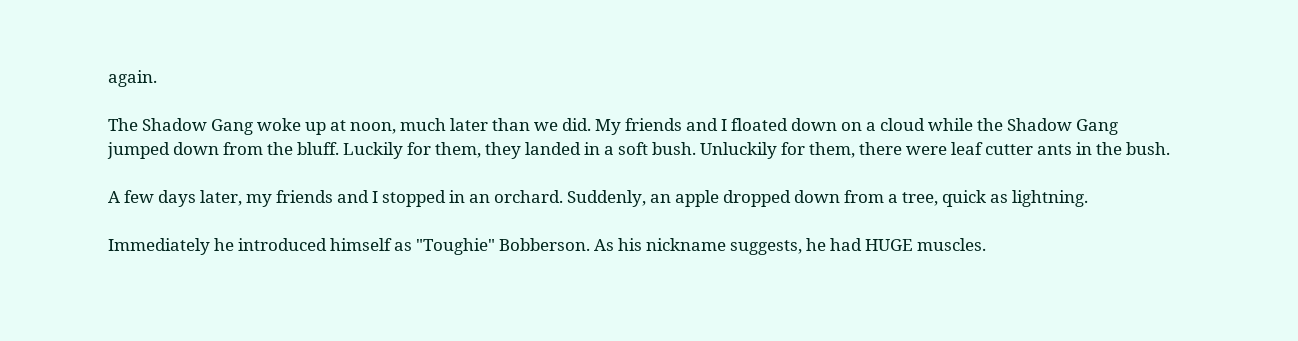again.

The Shadow Gang woke up at noon, much later than we did. My friends and I floated down on a cloud while the Shadow Gang jumped down from the bluff. Luckily for them, they landed in a soft bush. Unluckily for them, there were leaf cutter ants in the bush.

A few days later, my friends and I stopped in an orchard. Suddenly, an apple dropped down from a tree, quick as lightning.

Immediately he introduced himself as "Toughie" Bobberson. As his nickname suggests, he had HUGE muscles.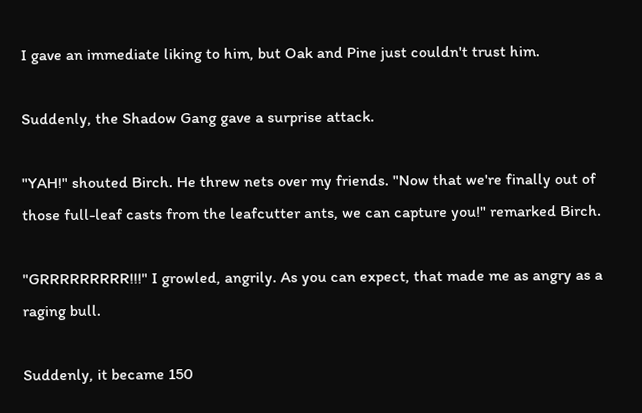I gave an immediate liking to him, but Oak and Pine just couldn't trust him.

Suddenly, the Shadow Gang gave a surprise attack.

"YAH!" shouted Birch. He threw nets over my friends. "Now that we're finally out of those full-leaf casts from the leafcutter ants, we can capture you!" remarked Birch.

"GRRRRRRRRR!!!" I growled, angrily. As you can expect, that made me as angry as a raging bull.

Suddenly, it became 150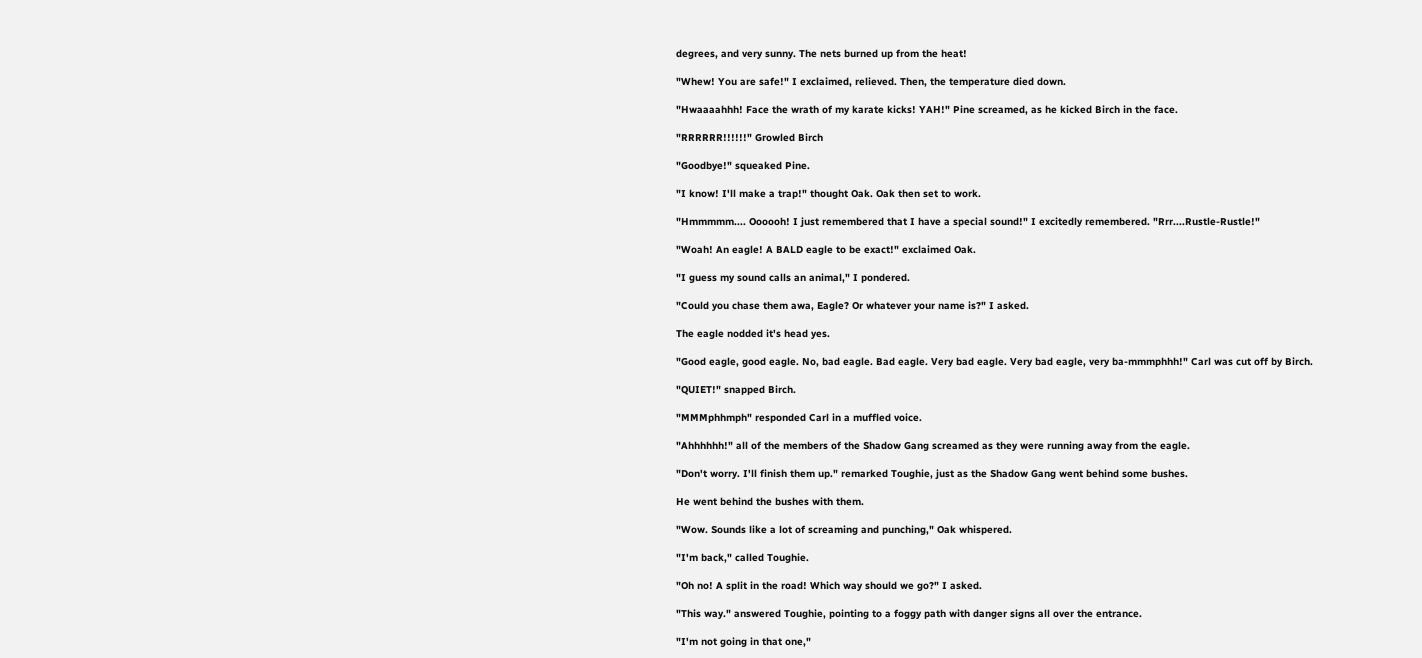degrees, and very sunny. The nets burned up from the heat!

"Whew! You are safe!" I exclaimed, relieved. Then, the temperature died down.

"Hwaaaahhh! Face the wrath of my karate kicks! YAH!" Pine screamed, as he kicked Birch in the face.

"RRRRRR!!!!!!" Growled Birch

"Goodbye!" squeaked Pine.

"I know! I'll make a trap!" thought Oak. Oak then set to work.

"Hmmmmm.... Oooooh! I just remembered that I have a special sound!" I excitedly remembered. "Rrr....Rustle-Rustle!"

"Woah! An eagle! A BALD eagle to be exact!" exclaimed Oak.

"I guess my sound calls an animal," I pondered.

"Could you chase them awa, Eagle? Or whatever your name is?" I asked.

The eagle nodded it's head yes.

"Good eagle, good eagle. No, bad eagle. Bad eagle. Very bad eagle. Very bad eagle, very ba-mmmphhh!" Carl was cut off by Birch.

"QUIET!" snapped Birch.

"MMMphhmph" responded Carl in a muffled voice.

"Ahhhhhh!" all of the members of the Shadow Gang screamed as they were running away from the eagle.

"Don't worry. I'll finish them up." remarked Toughie, just as the Shadow Gang went behind some bushes.

He went behind the bushes with them.

"Wow. Sounds like a lot of screaming and punching," Oak whispered.

"I'm back," called Toughie.

"Oh no! A split in the road! Which way should we go?" I asked.

"This way." answered Toughie, pointing to a foggy path with danger signs all over the entrance.

"I'm not going in that one,"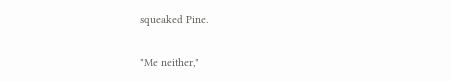squeaked Pine.

"Me neither,"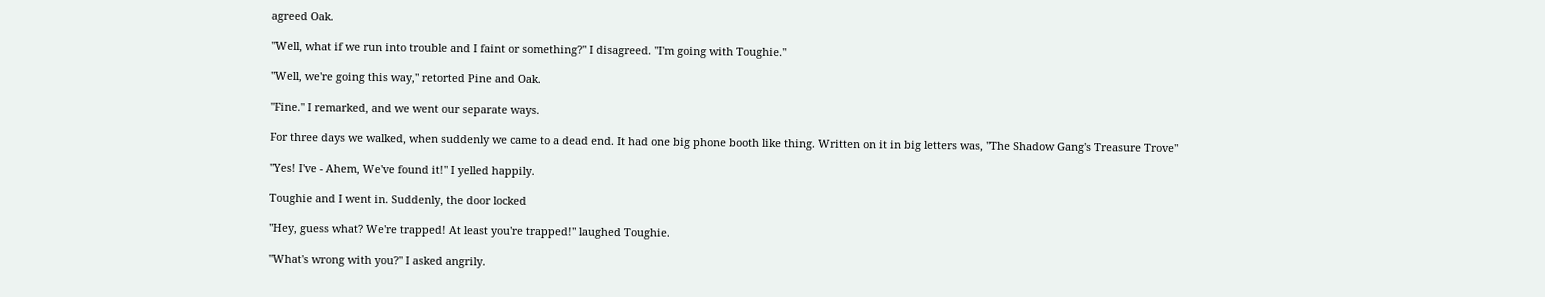agreed Oak.

"Well, what if we run into trouble and I faint or something?" I disagreed. "I'm going with Toughie."

"Well, we're going this way," retorted Pine and Oak.

"Fine." I remarked, and we went our separate ways.

For three days we walked, when suddenly we came to a dead end. It had one big phone booth like thing. Written on it in big letters was, "The Shadow Gang's Treasure Trove"

"Yes! I've - Ahem, We've found it!" I yelled happily.

Toughie and I went in. Suddenly, the door locked

"Hey, guess what? We're trapped! At least you're trapped!" laughed Toughie.

"What's wrong with you?" I asked angrily.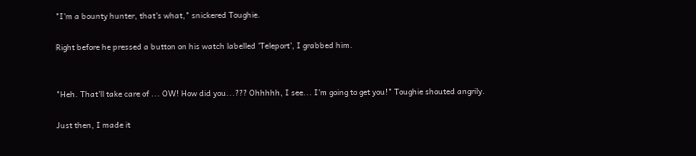"I'm a bounty hunter, that's what," snickered Toughie.

Right before he pressed a button on his watch labelled 'Teleport', I grabbed him.


"Heh. That'll take care of ... OW! How did you...??? Ohhhhh, I see... I'm going to get you!" Toughie shouted angrily.

Just then, I made it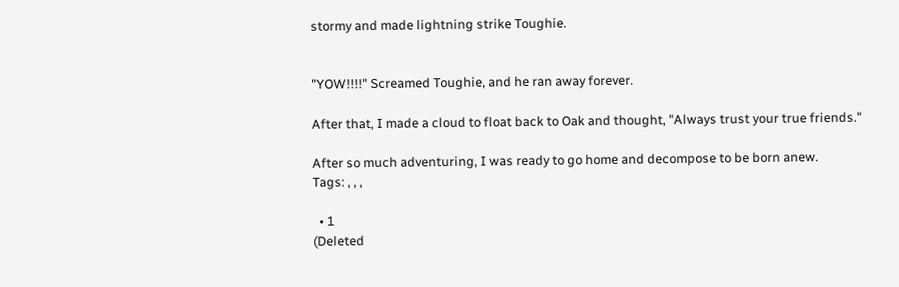stormy and made lightning strike Toughie.


"YOW!!!!" Screamed Toughie, and he ran away forever.

After that, I made a cloud to float back to Oak and thought, "Always trust your true friends."

After so much adventuring, I was ready to go home and decompose to be born anew.
Tags: , , ,

  • 1
(Deleted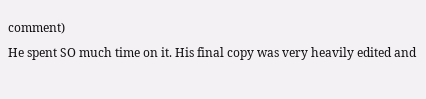comment)
He spent SO much time on it. His final copy was very heavily edited and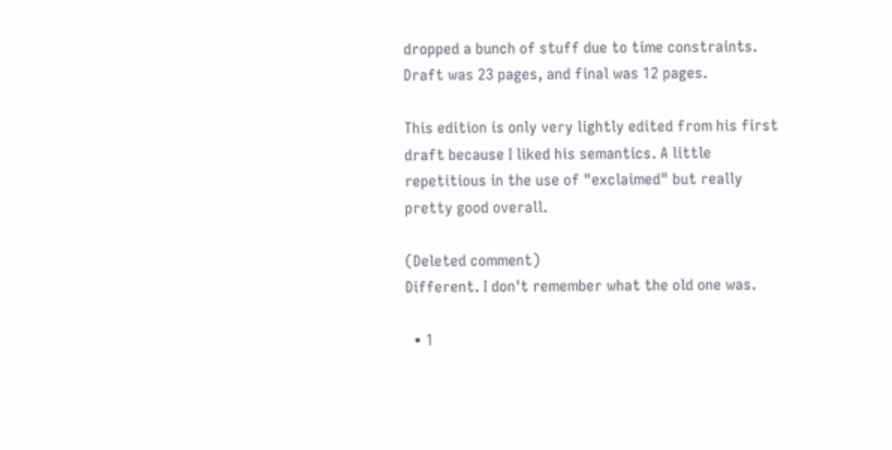dropped a bunch of stuff due to time constraints. Draft was 23 pages, and final was 12 pages.

This edition is only very lightly edited from his first draft because I liked his semantics. A little repetitious in the use of "exclaimed" but really pretty good overall.

(Deleted comment)
Different. I don't remember what the old one was.

  • 1